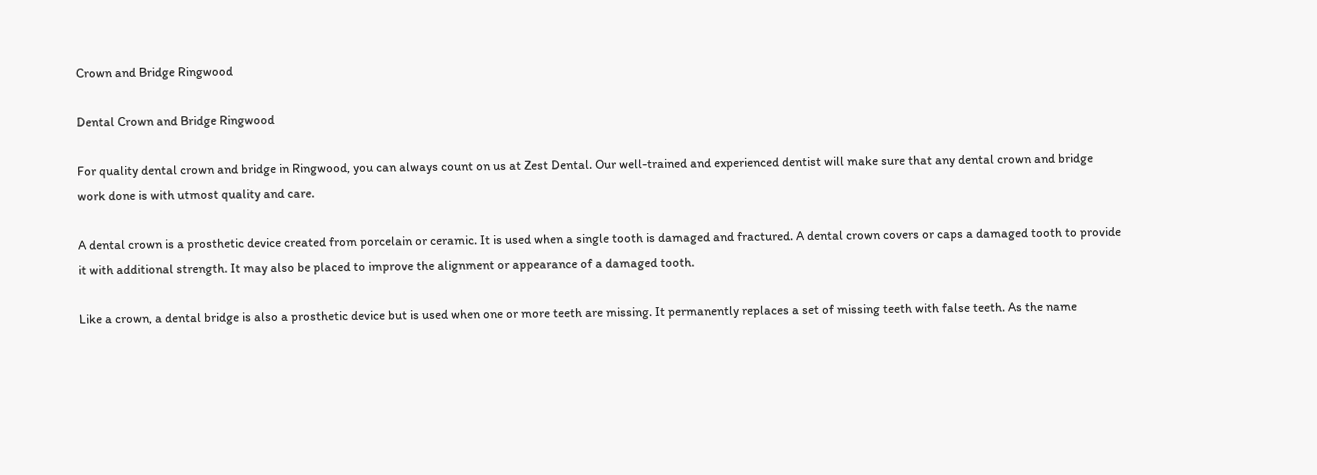Crown and Bridge Ringwood

Dental Crown and Bridge Ringwood

For quality dental crown and bridge in Ringwood, you can always count on us at Zest Dental. Our well-trained and experienced dentist will make sure that any dental crown and bridge work done is with utmost quality and care.

A dental crown is a prosthetic device created from porcelain or ceramic. It is used when a single tooth is damaged and fractured. A dental crown covers or caps a damaged tooth to provide it with additional strength. It may also be placed to improve the alignment or appearance of a damaged tooth.

Like a crown, a dental bridge is also a prosthetic device but is used when one or more teeth are missing. It permanently replaces a set of missing teeth with false teeth. As the name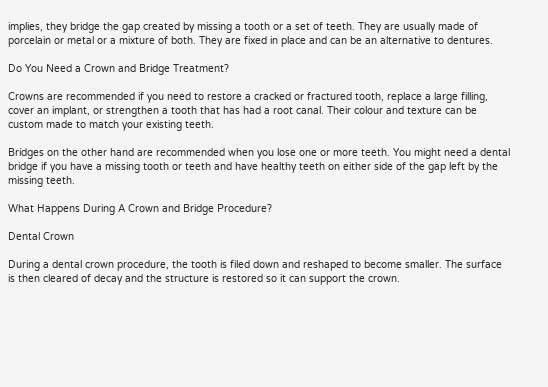implies, they bridge the gap created by missing a tooth or a set of teeth. They are usually made of porcelain or metal or a mixture of both. They are fixed in place and can be an alternative to dentures.

Do You Need a Crown and Bridge Treatment?

Crowns are recommended if you need to restore a cracked or fractured tooth, replace a large filling, cover an implant, or strengthen a tooth that has had a root canal. Their colour and texture can be custom made to match your existing teeth.

Bridges on the other hand are recommended when you lose one or more teeth. You might need a dental bridge if you have a missing tooth or teeth and have healthy teeth on either side of the gap left by the missing teeth.

What Happens During A Crown and Bridge Procedure?

Dental Crown

During a dental crown procedure, the tooth is filed down and reshaped to become smaller. The surface is then cleared of decay and the structure is restored so it can support the crown.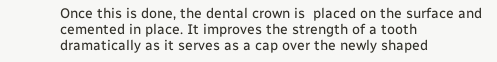Once this is done, the dental crown is  placed on the surface and cemented in place. It improves the strength of a tooth dramatically as it serves as a cap over the newly shaped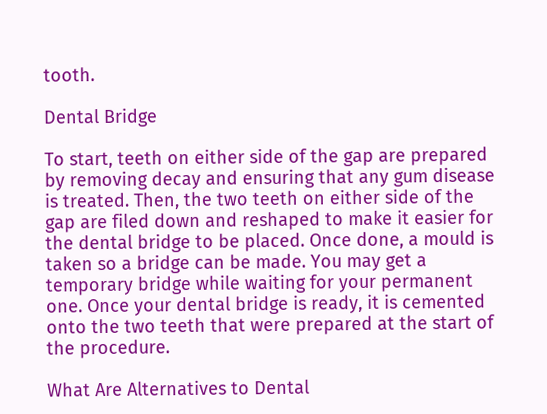tooth.

Dental Bridge

To start, teeth on either side of the gap are prepared by removing decay and ensuring that any gum disease is treated. Then, the two teeth on either side of the gap are filed down and reshaped to make it easier for the dental bridge to be placed. Once done, a mould is taken so a bridge can be made. You may get a temporary bridge while waiting for your permanent one. Once your dental bridge is ready, it is cemented onto the two teeth that were prepared at the start of the procedure.

What Are Alternatives to Dental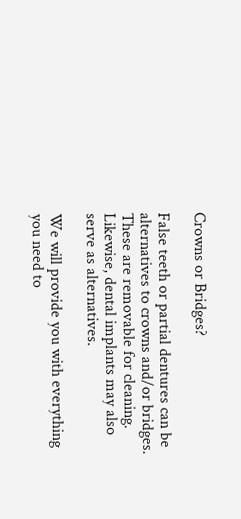Crowns or Bridges?

False teeth or partial dentures can be alternatives to crowns and/or bridges. These are removable for cleaning. Likewise, dental implants may also serve as alternatives.

We will provide you with everything you need to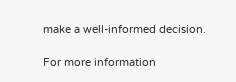make a well-informed decision.

For more information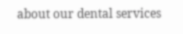about our dental services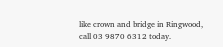like crown and bridge in Ringwood, call 03 9870 6312 today.